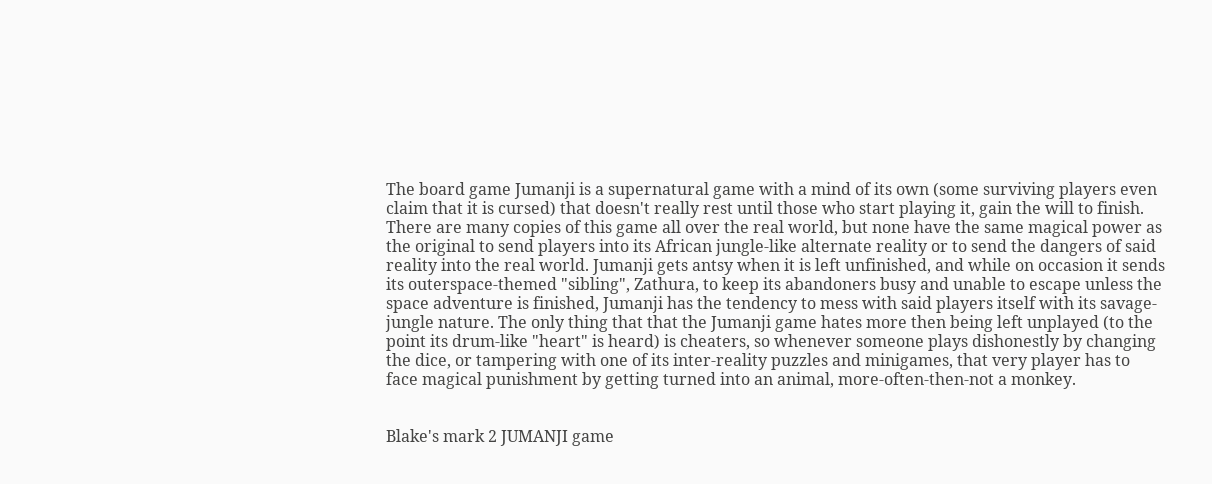The board game Jumanji is a supernatural game with a mind of its own (some surviving players even claim that it is cursed) that doesn't really rest until those who start playing it, gain the will to finish. There are many copies of this game all over the real world, but none have the same magical power as the original to send players into its African jungle-like alternate reality or to send the dangers of said reality into the real world. Jumanji gets antsy when it is left unfinished, and while on occasion it sends its outerspace-themed "sibling", Zathura, to keep its abandoners busy and unable to escape unless the space adventure is finished, Jumanji has the tendency to mess with said players itself with its savage-jungle nature. The only thing that that the Jumanji game hates more then being left unplayed (to the point its drum-like "heart" is heard) is cheaters, so whenever someone plays dishonestly by changing the dice, or tampering with one of its inter-reality puzzles and minigames, that very player has to face magical punishment by getting turned into an animal, more-often-then-not a monkey.


Blake's mark 2 JUMANJI game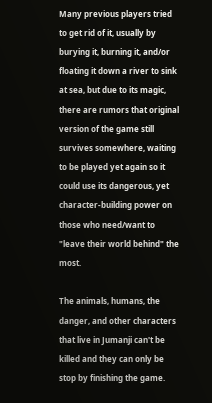Many previous players tried to get rid of it, usually by burying it, burning it, and/or floating it down a river to sink at sea, but due to its magic, there are rumors that original version of the game still survives somewhere, waiting to be played yet again so it could use its dangerous, yet character-building power on those who need/want to "leave their world behind" the most.

The animals, humans, the danger, and other characters that live in Jumanji can't be killed and they can only be stop by finishing the game.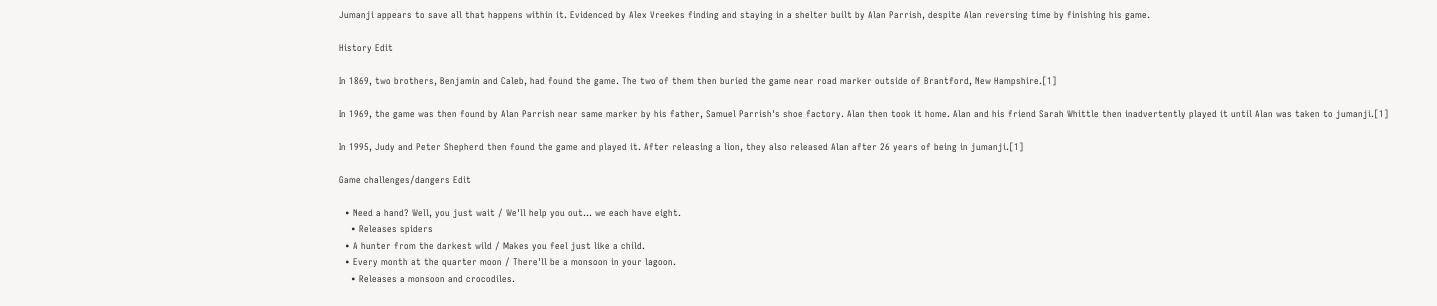Jumanji appears to save all that happens within it. Evidenced by Alex Vreekes finding and staying in a shelter built by Alan Parrish, despite Alan reversing time by finishing his game.

History Edit

In 1869, two brothers, Benjamin and Caleb, had found the game. The two of them then buried the game near road marker outside of Brantford, New Hampshire.[1]

In 1969, the game was then found by Alan Parrish near same marker by his father, Samuel Parrish's shoe factory. Alan then took it home. Alan and his friend Sarah Whittle then inadvertently played it until Alan was taken to jumanji.[1]

In 1995, Judy and Peter Shepherd then found the game and played it. After releasing a lion, they also released Alan after 26 years of being in jumanji.[1]

Game challenges/dangers Edit

  • Need a hand? Well, you just wait / We'll help you out... we each have eight.
    • Releases spiders
  • A hunter from the darkest wild / Makes you feel just like a child.
  • Every month at the quarter moon / There'll be a monsoon in your lagoon.
    • Releases a monsoon and crocodiles.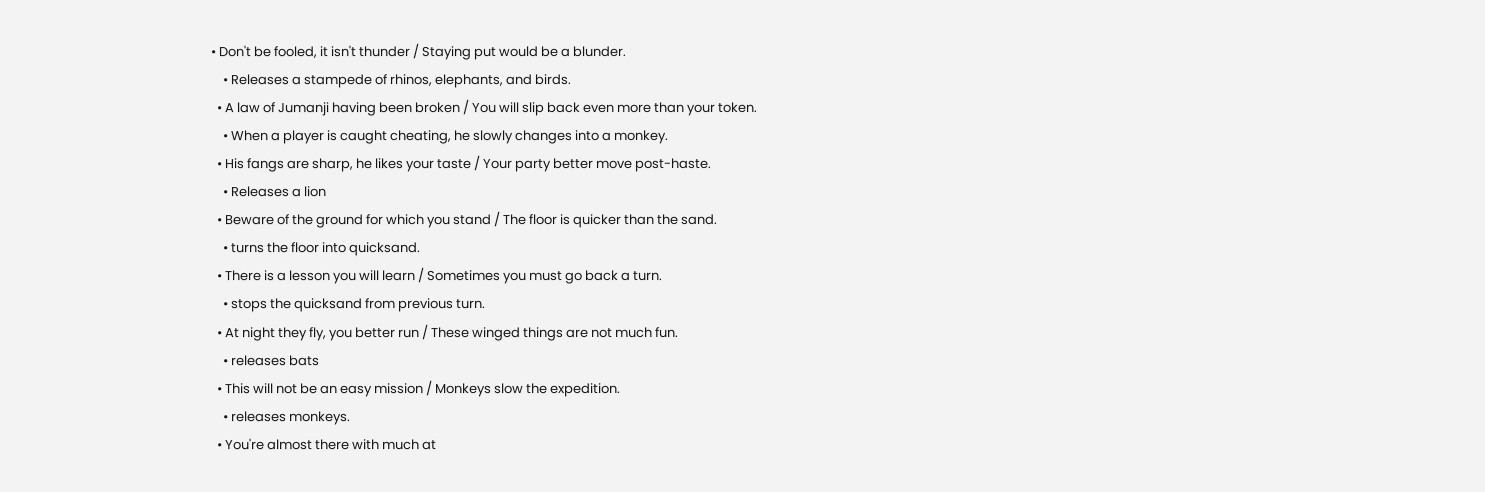• Don't be fooled, it isn't thunder / Staying put would be a blunder.
    • Releases a stampede of rhinos, elephants, and birds.
  • A law of Jumanji having been broken / You will slip back even more than your token.
    • When a player is caught cheating, he slowly changes into a monkey.
  • His fangs are sharp, he likes your taste / Your party better move post-haste.
    • Releases a lion
  • Beware of the ground for which you stand / The floor is quicker than the sand.
    • turns the floor into quicksand.
  • There is a lesson you will learn / Sometimes you must go back a turn.
    • stops the quicksand from previous turn.
  • At night they fly, you better run / These winged things are not much fun.
    • releases bats
  • This will not be an easy mission / Monkeys slow the expedition.
    • releases monkeys.
  • You're almost there with much at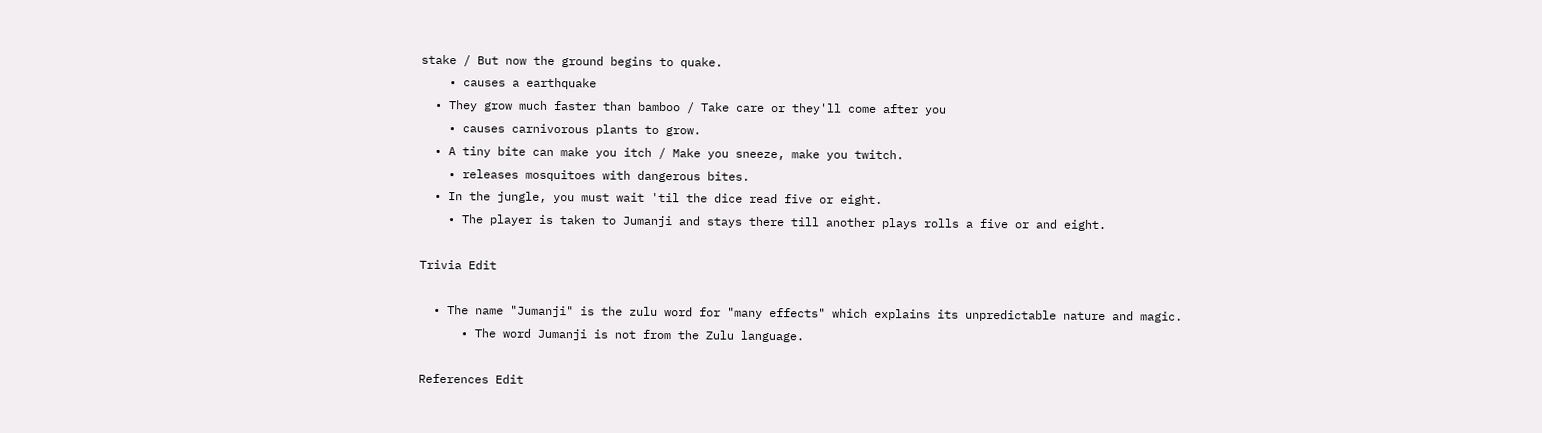stake / But now the ground begins to quake.
    • causes a earthquake
  • They grow much faster than bamboo / Take care or they'll come after you
    • causes carnivorous plants to grow.
  • A tiny bite can make you itch / Make you sneeze, make you twitch.
    • releases mosquitoes with dangerous bites.
  • In the jungle, you must wait 'til the dice read five or eight.
    • The player is taken to Jumanji and stays there till another plays rolls a five or and eight.

Trivia Edit

  • The name "Jumanji" is the zulu word for "many effects" which explains its unpredictable nature and magic.
      • The word Jumanji is not from the Zulu language.

References Edit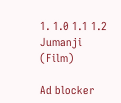1. 1.0 1.1 1.2 Jumanji (Film)

Ad blocker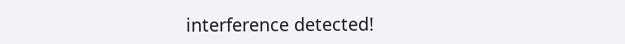interference detected!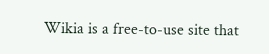Wikia is a free-to-use site that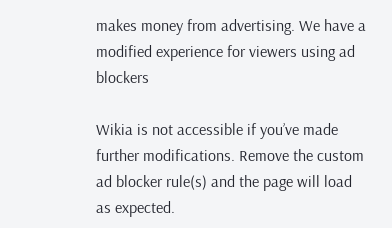makes money from advertising. We have a modified experience for viewers using ad blockers

Wikia is not accessible if you’ve made further modifications. Remove the custom ad blocker rule(s) and the page will load as expected.